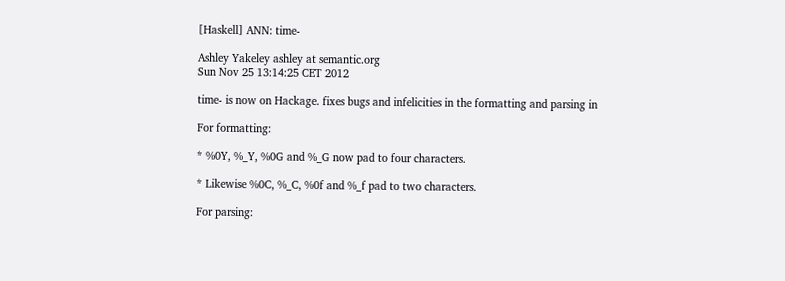[Haskell] ANN: time-

Ashley Yakeley ashley at semantic.org
Sun Nov 25 13:14:25 CET 2012

time- is now on Hackage. fixes bugs and infelicities in the formatting and parsing in

For formatting:

* %0Y, %_Y, %0G and %_G now pad to four characters.

* Likewise %0C, %_C, %0f and %_f pad to two characters.

For parsing: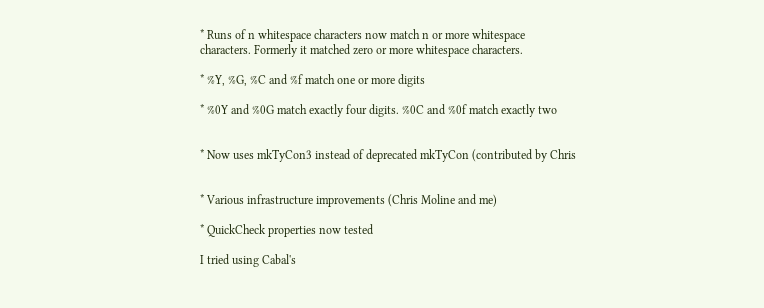* Runs of n whitespace characters now match n or more whitespace
characters. Formerly it matched zero or more whitespace characters.

* %Y, %G, %C and %f match one or more digits

* %0Y and %0G match exactly four digits. %0C and %0f match exactly two


* Now uses mkTyCon3 instead of deprecated mkTyCon (contributed by Chris


* Various infrastructure improvements (Chris Moline and me)

* QuickCheck properties now tested

I tried using Cabal's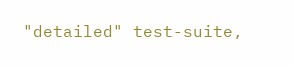"detailed" test-suite,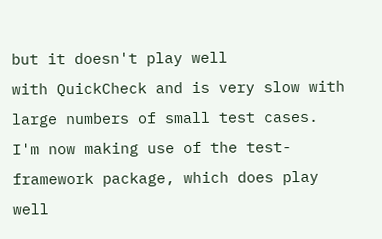but it doesn't play well
with QuickCheck and is very slow with large numbers of small test cases.
I'm now making use of the test-framework package, which does play well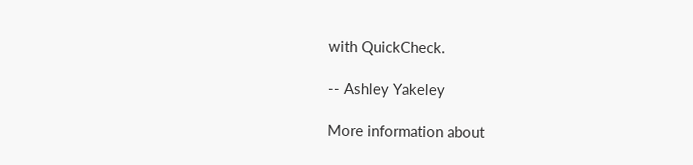with QuickCheck.

-- Ashley Yakeley

More information about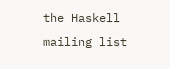the Haskell mailing list